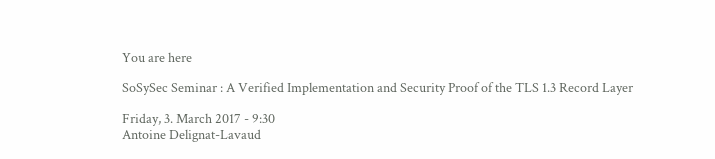You are here

SoSySec Seminar : A Verified Implementation and Security Proof of the TLS 1.3 Record Layer

Friday, 3. March 2017 - 9:30
Antoine Delignat-Lavaud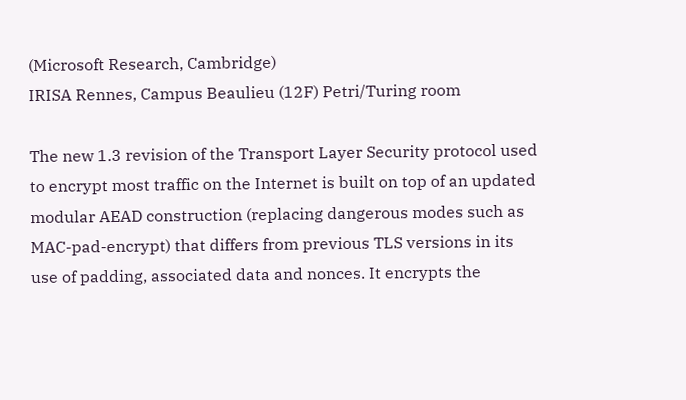(Microsoft Research, Cambridge)
IRISA Rennes, Campus Beaulieu (12F) Petri/Turing room

The new 1.3 revision of the Transport Layer Security protocol used to encrypt most traffic on the Internet is built on top of an updated modular AEAD construction (replacing dangerous modes such as MAC-pad-encrypt) that differs from previous TLS versions in its use of padding, associated data and nonces. It encrypts the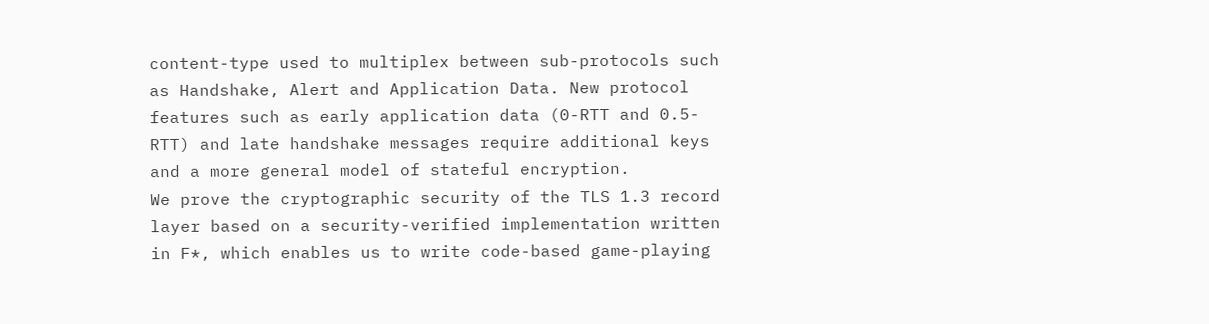content-type used to multiplex between sub-protocols such as Handshake, Alert and Application Data. New protocol features such as early application data (0-RTT and 0.5-RTT) and late handshake messages require additional keys and a more general model of stateful encryption.
We prove the cryptographic security of the TLS 1.3 record layer based on a security-verified implementation written in F*, which enables us to write code-based game-playing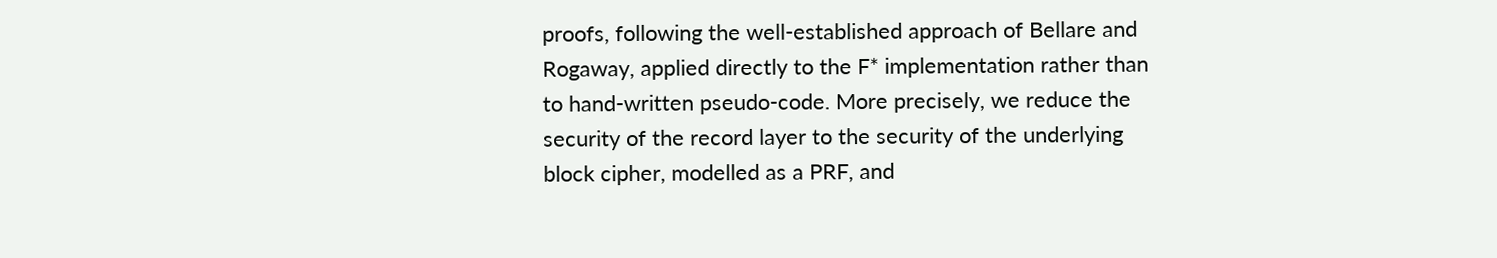proofs, following the well-established approach of Bellare and Rogaway, applied directly to the F* implementation rather than to hand-written pseudo-code. More precisely, we reduce the security of the record layer to the security of the underlying block cipher, modelled as a PRF, and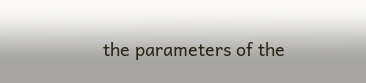the parameters of the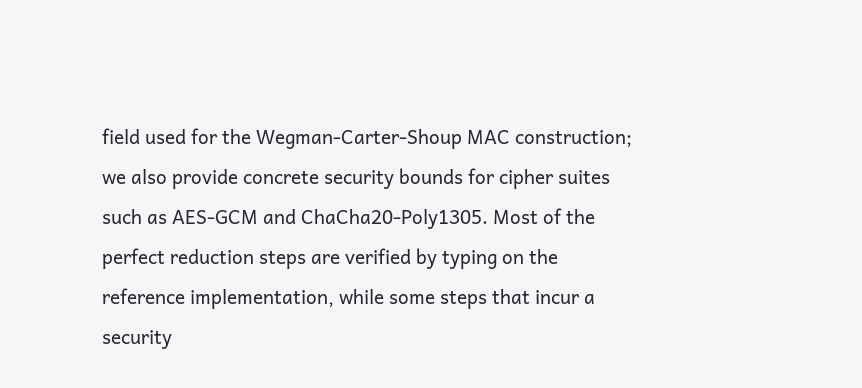field used for the Wegman-Carter-Shoup MAC construction; we also provide concrete security bounds for cipher suites such as AES-GCM and ChaCha20-Poly1305. Most of the perfect reduction steps are verified by typing on the reference implementation, while some steps that incur a security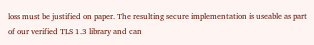loss must be justified on paper. The resulting secure implementation is useable as part of our verified TLS 1.3 library and can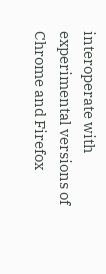interoperate with experimental versions of Chrome and Firefox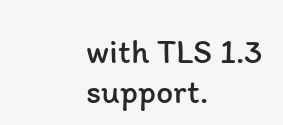with TLS 1.3 support.